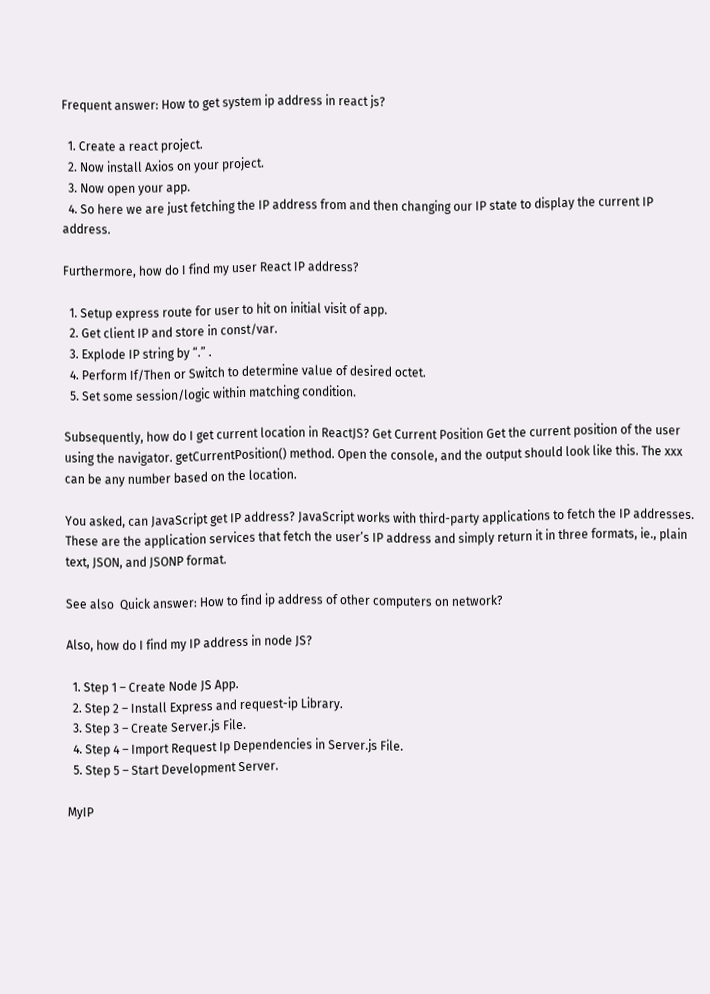Frequent answer: How to get system ip address in react js?

  1. Create a react project.
  2. Now install Axios on your project.
  3. Now open your app.
  4. So here we are just fetching the IP address from and then changing our IP state to display the current IP address.

Furthermore, how do I find my user React IP address?

  1. Setup express route for user to hit on initial visit of app.
  2. Get client IP and store in const/var.
  3. Explode IP string by “.” .
  4. Perform If/Then or Switch to determine value of desired octet.
  5. Set some session/logic within matching condition.

Subsequently, how do I get current location in ReactJS? Get Current Position Get the current position of the user using the navigator. getCurrentPosition() method. Open the console, and the output should look like this. The xxx can be any number based on the location.

You asked, can JavaScript get IP address? JavaScript works with third-party applications to fetch the IP addresses. These are the application services that fetch the user’s IP address and simply return it in three formats, ie., plain text, JSON, and JSONP format.

See also  Quick answer: How to find ip address of other computers on network?

Also, how do I find my IP address in node JS?

  1. Step 1 – Create Node JS App.
  2. Step 2 – Install Express and request-ip Library.
  3. Step 3 – Create Server.js File.
  4. Step 4 – Import Request Ip Dependencies in Server.js File.
  5. Step 5 – Start Development Server.

MyIP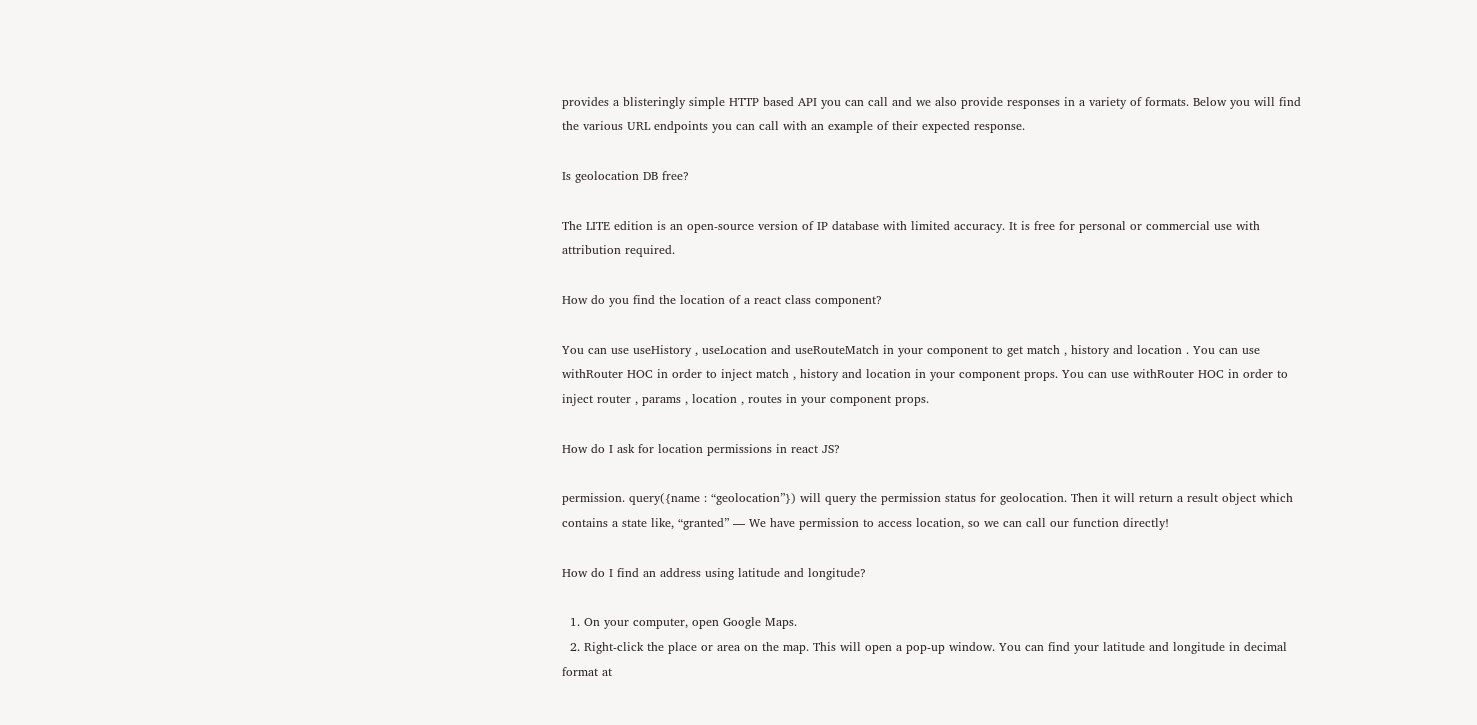provides a blisteringly simple HTTP based API you can call and we also provide responses in a variety of formats. Below you will find the various URL endpoints you can call with an example of their expected response.

Is geolocation DB free?

The LITE edition is an open-source version of IP database with limited accuracy. It is free for personal or commercial use with attribution required.

How do you find the location of a react class component?

You can use useHistory , useLocation and useRouteMatch in your component to get match , history and location . You can use withRouter HOC in order to inject match , history and location in your component props. You can use withRouter HOC in order to inject router , params , location , routes in your component props.

How do I ask for location permissions in react JS?

permission. query({name : “geolocation”}) will query the permission status for geolocation. Then it will return a result object which contains a state like, “granted” — We have permission to access location, so we can call our function directly!

How do I find an address using latitude and longitude?

  1. On your computer, open Google Maps.
  2. Right-click the place or area on the map. This will open a pop-up window. You can find your latitude and longitude in decimal format at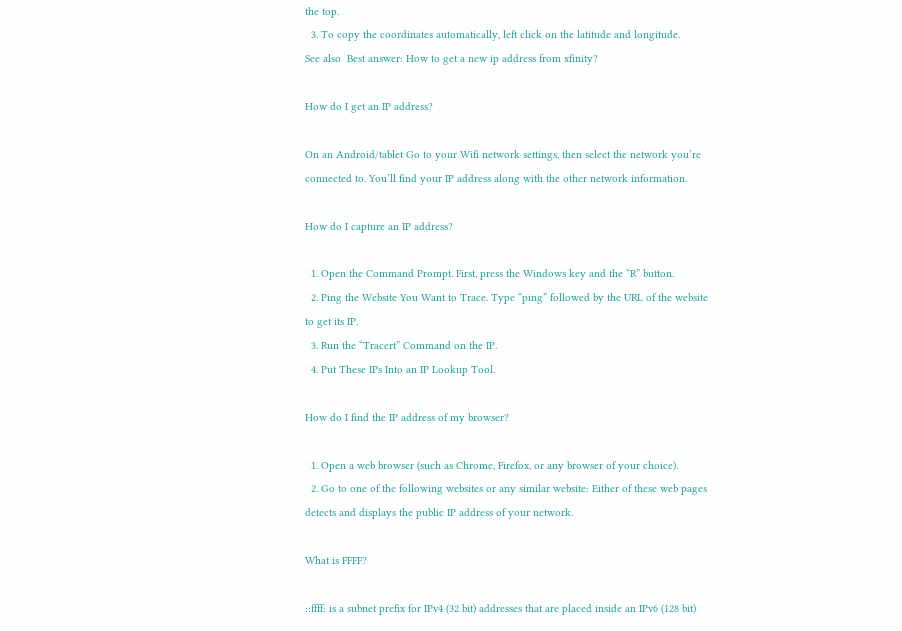the top.
  3. To copy the coordinates automatically, left click on the latitude and longitude.
See also  Best answer: How to get a new ip address from xfinity?

How do I get an IP address?

On an Android/tablet Go to your Wifi network settings, then select the network you’re connected to. You’ll find your IP address along with the other network information.

How do I capture an IP address?

  1. Open the Command Prompt. First, press the Windows key and the “R” button.
  2. Ping the Website You Want to Trace. Type “ping” followed by the URL of the website to get its IP.
  3. Run the “Tracert” Command on the IP.
  4. Put These IPs Into an IP Lookup Tool.

How do I find the IP address of my browser?

  1. Open a web browser (such as Chrome, Firefox, or any browser of your choice).
  2. Go to one of the following websites or any similar website: Either of these web pages detects and displays the public IP address of your network.

What is FFFF?

::ffff: is a subnet prefix for IPv4 (32 bit) addresses that are placed inside an IPv6 (128 bit)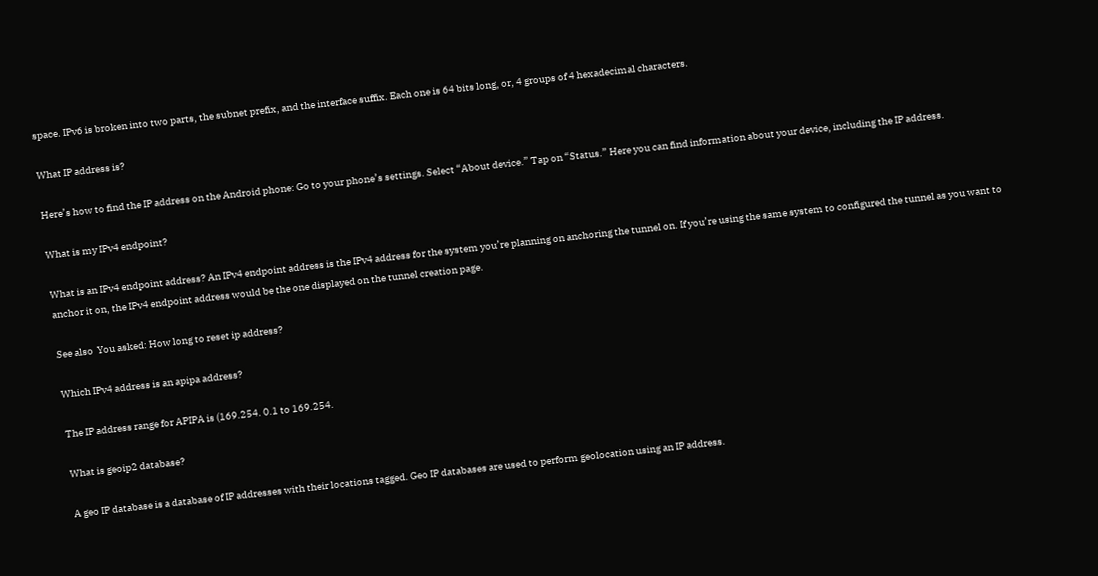space. IPv6 is broken into two parts, the subnet prefix, and the interface suffix. Each one is 64 bits long, or, 4 groups of 4 hexadecimal characters.

What IP address is?

Here’s how to find the IP address on the Android phone: Go to your phone’s settings. Select “About device.” Tap on “Status.” Here you can find information about your device, including the IP address.

What is my IPv4 endpoint?

What is an IPv4 endpoint address? An IPv4 endpoint address is the IPv4 address for the system you’re planning on anchoring the tunnel on. If you’re using the same system to configured the tunnel as you want to anchor it on, the IPv4 endpoint address would be the one displayed on the tunnel creation page.

See also  You asked: How long to reset ip address?

Which IPv4 address is an apipa address?

The IP address range for APIPA is (169.254. 0.1 to 169.254.

What is geoip2 database?

A geo IP database is a database of IP addresses with their locations tagged. Geo IP databases are used to perform geolocation using an IP address.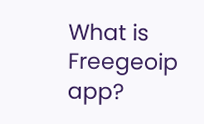What is Freegeoip app?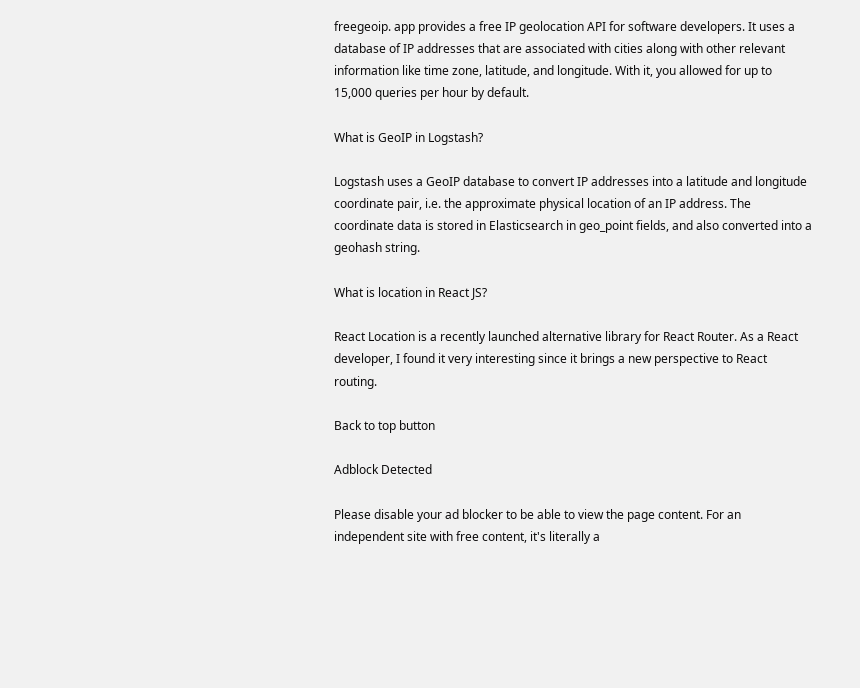freegeoip. app provides a free IP geolocation API for software developers. It uses a database of IP addresses that are associated with cities along with other relevant information like time zone, latitude, and longitude. With it, you allowed for up to 15,000 queries per hour by default.

What is GeoIP in Logstash?

Logstash uses a GeoIP database to convert IP addresses into a latitude and longitude coordinate pair, i.e. the approximate physical location of an IP address. The coordinate data is stored in Elasticsearch in geo_point fields, and also converted into a geohash string.

What is location in React JS?

React Location is a recently launched alternative library for React Router. As a React developer, I found it very interesting since it brings a new perspective to React routing.

Back to top button

Adblock Detected

Please disable your ad blocker to be able to view the page content. For an independent site with free content, it's literally a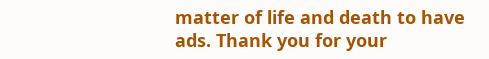matter of life and death to have ads. Thank you for your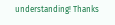understanding! Thanks